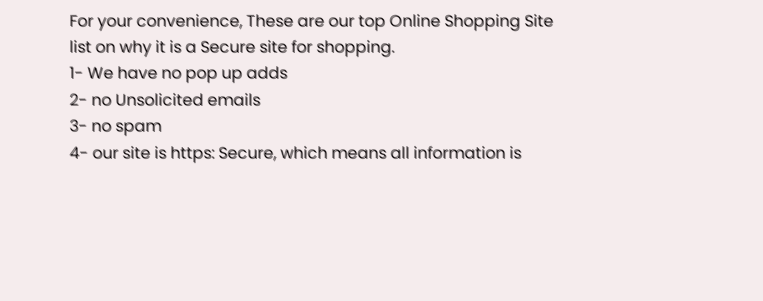For your convenience, These are our top Online Shopping Site list on why it is a Secure site for shopping.
1- We have no pop up adds
2- no Unsolicited emails
3- no spam
4- our site is https: Secure, which means all information is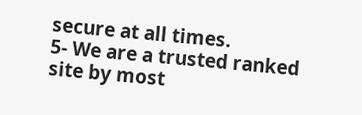secure at all times.
5- We are a trusted ranked site by most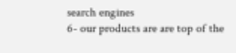search engines
6- our products are are top of the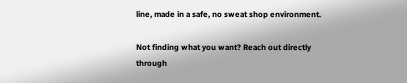line, made in a safe, no sweat shop environment.

Not finding what you want? Reach out directly through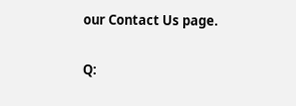our Contact Us page.

Q: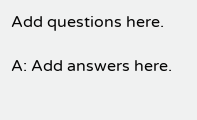Add questions here.

A: Add answers here.